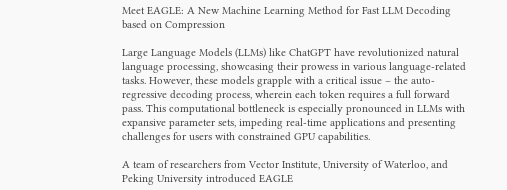Meet EAGLE: A New Machine Learning Method for Fast LLM Decoding based on Compression

Large Language Models (LLMs) like ChatGPT have revolutionized natural language processing, showcasing their prowess in various language-related tasks. However, these models grapple with a critical issue – the auto-regressive decoding process, wherein each token requires a full forward pass. This computational bottleneck is especially pronounced in LLMs with expansive parameter sets, impeding real-time applications and presenting challenges for users with constrained GPU capabilities.

A team of researchers from Vector Institute, University of Waterloo, and Peking University introduced EAGLE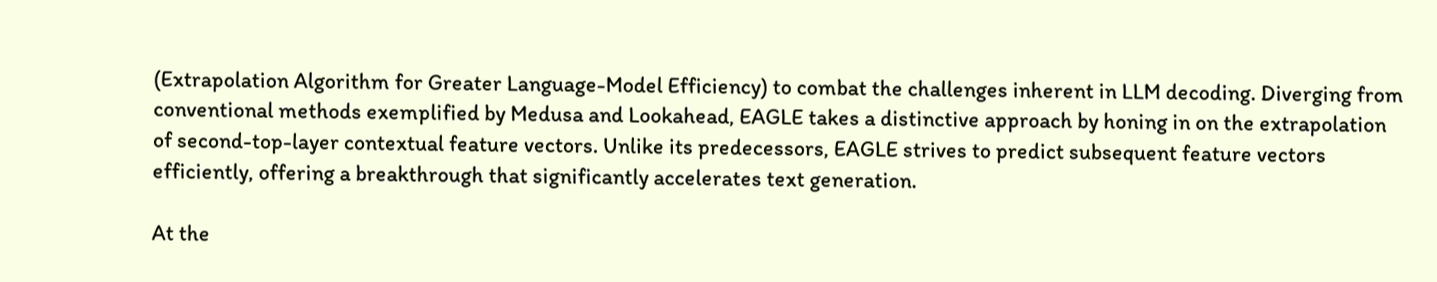(Extrapolation Algorithm for Greater Language-Model Efficiency) to combat the challenges inherent in LLM decoding. Diverging from conventional methods exemplified by Medusa and Lookahead, EAGLE takes a distinctive approach by honing in on the extrapolation of second-top-layer contextual feature vectors. Unlike its predecessors, EAGLE strives to predict subsequent feature vectors efficiently, offering a breakthrough that significantly accelerates text generation.

At the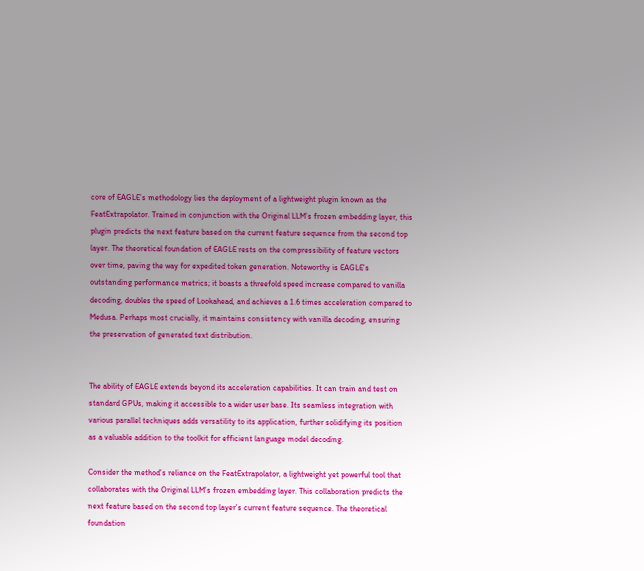core of EAGLE’s methodology lies the deployment of a lightweight plugin known as the FeatExtrapolator. Trained in conjunction with the Original LLM’s frozen embedding layer, this plugin predicts the next feature based on the current feature sequence from the second top layer. The theoretical foundation of EAGLE rests on the compressibility of feature vectors over time, paving the way for expedited token generation. Noteworthy is EAGLE’s outstanding performance metrics; it boasts a threefold speed increase compared to vanilla decoding, doubles the speed of Lookahead, and achieves a 1.6 times acceleration compared to Medusa. Perhaps most crucially, it maintains consistency with vanilla decoding, ensuring the preservation of generated text distribution.


The ability of EAGLE extends beyond its acceleration capabilities. It can train and test on standard GPUs, making it accessible to a wider user base. Its seamless integration with various parallel techniques adds versatility to its application, further solidifying its position as a valuable addition to the toolkit for efficient language model decoding.

Consider the method’s reliance on the FeatExtrapolator, a lightweight yet powerful tool that collaborates with the Original LLM’s frozen embedding layer. This collaboration predicts the next feature based on the second top layer’s current feature sequence. The theoretical foundation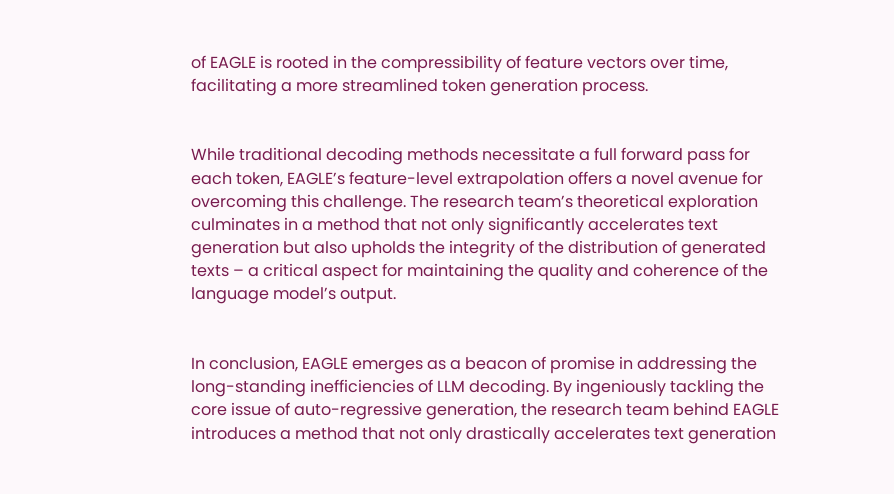of EAGLE is rooted in the compressibility of feature vectors over time, facilitating a more streamlined token generation process.


While traditional decoding methods necessitate a full forward pass for each token, EAGLE’s feature-level extrapolation offers a novel avenue for overcoming this challenge. The research team’s theoretical exploration culminates in a method that not only significantly accelerates text generation but also upholds the integrity of the distribution of generated texts – a critical aspect for maintaining the quality and coherence of the language model’s output.


In conclusion, EAGLE emerges as a beacon of promise in addressing the long-standing inefficiencies of LLM decoding. By ingeniously tackling the core issue of auto-regressive generation, the research team behind EAGLE introduces a method that not only drastically accelerates text generation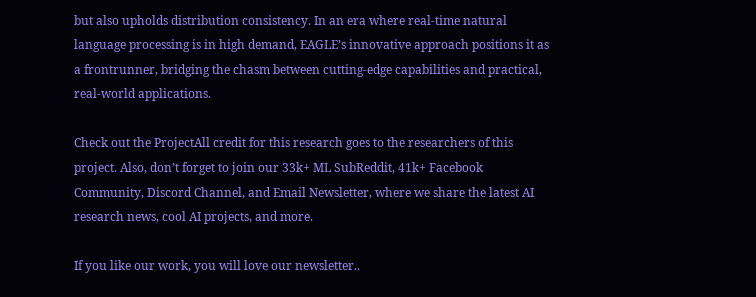but also upholds distribution consistency. In an era where real-time natural language processing is in high demand, EAGLE’s innovative approach positions it as a frontrunner, bridging the chasm between cutting-edge capabilities and practical, real-world applications.

Check out the ProjectAll credit for this research goes to the researchers of this project. Also, don’t forget to join our 33k+ ML SubReddit, 41k+ Facebook Community, Discord Channel, and Email Newsletter, where we share the latest AI research news, cool AI projects, and more.

If you like our work, you will love our newsletter..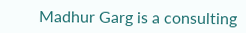Madhur Garg is a consulting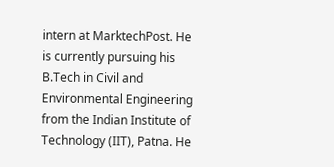intern at MarktechPost. He is currently pursuing his B.Tech in Civil and Environmental Engineering from the Indian Institute of Technology (IIT), Patna. He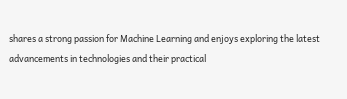shares a strong passion for Machine Learning and enjoys exploring the latest advancements in technologies and their practical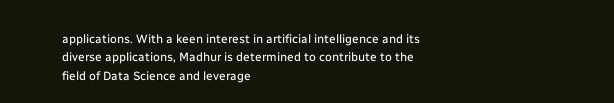applications. With a keen interest in artificial intelligence and its diverse applications, Madhur is determined to contribute to the field of Data Science and leverage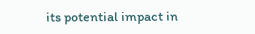its potential impact in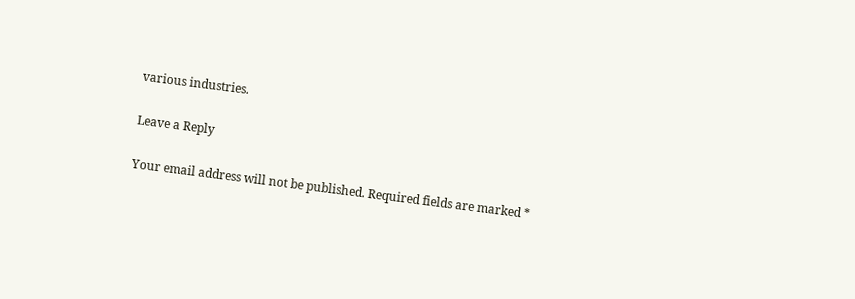various industries.

Leave a Reply

Your email address will not be published. Required fields are marked *